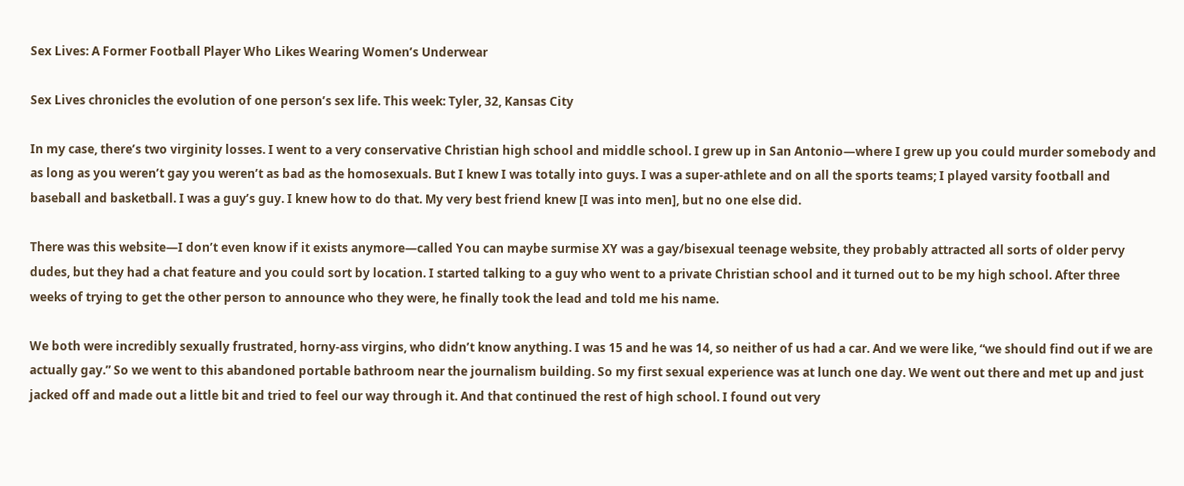Sex Lives: A Former Football Player Who Likes Wearing Women’s Underwear

Sex Lives chronicles the evolution of one person’s sex life. This week: Tyler, 32, Kansas City

In my case, there’s two virginity losses. I went to a very conservative Christian high school and middle school. I grew up in San Antonio—where I grew up you could murder somebody and as long as you weren’t gay you weren’t as bad as the homosexuals. But I knew I was totally into guys. I was a super-athlete and on all the sports teams; I played varsity football and baseball and basketball. I was a guy’s guy. I knew how to do that. My very best friend knew [I was into men], but no one else did.

There was this website—I don’t even know if it exists anymore—called You can maybe surmise XY was a gay/bisexual teenage website, they probably attracted all sorts of older pervy dudes, but they had a chat feature and you could sort by location. I started talking to a guy who went to a private Christian school and it turned out to be my high school. After three weeks of trying to get the other person to announce who they were, he finally took the lead and told me his name.

We both were incredibly sexually frustrated, horny-ass virgins, who didn’t know anything. I was 15 and he was 14, so neither of us had a car. And we were like, “we should find out if we are actually gay.” So we went to this abandoned portable bathroom near the journalism building. So my first sexual experience was at lunch one day. We went out there and met up and just jacked off and made out a little bit and tried to feel our way through it. And that continued the rest of high school. I found out very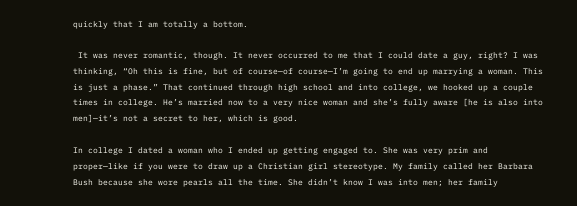quickly that I am totally a bottom.

 It was never romantic, though. It never occurred to me that I could date a guy, right? I was thinking, “Oh this is fine, but of course—of course—I’m going to end up marrying a woman. This is just a phase.” That continued through high school and into college, we hooked up a couple times in college. He’s married now to a very nice woman and she’s fully aware [he is also into men]—it’s not a secret to her, which is good.

In college I dated a woman who I ended up getting engaged to. She was very prim and proper—like if you were to draw up a Christian girl stereotype. My family called her Barbara Bush because she wore pearls all the time. She didn’t know I was into men; her family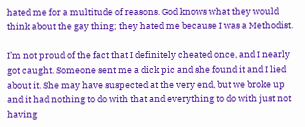hated me for a multitude of reasons. God knows what they would think about the gay thing; they hated me because I was a Methodist.

I’m not proud of the fact that I definitely cheated once, and I nearly got caught. Someone sent me a dick pic and she found it and I lied about it. She may have suspected at the very end, but we broke up and it had nothing to do with that and everything to do with just not having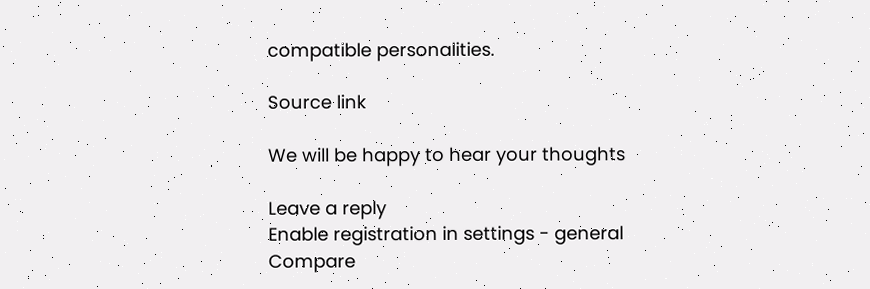compatible personalities.

Source link

We will be happy to hear your thoughts

Leave a reply
Enable registration in settings - general
Compare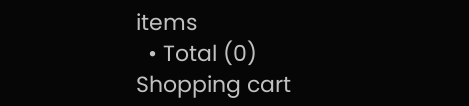items
  • Total (0)
Shopping cart